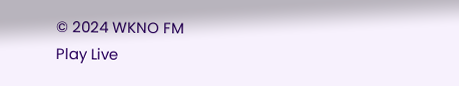© 2024 WKNO FM
Play Live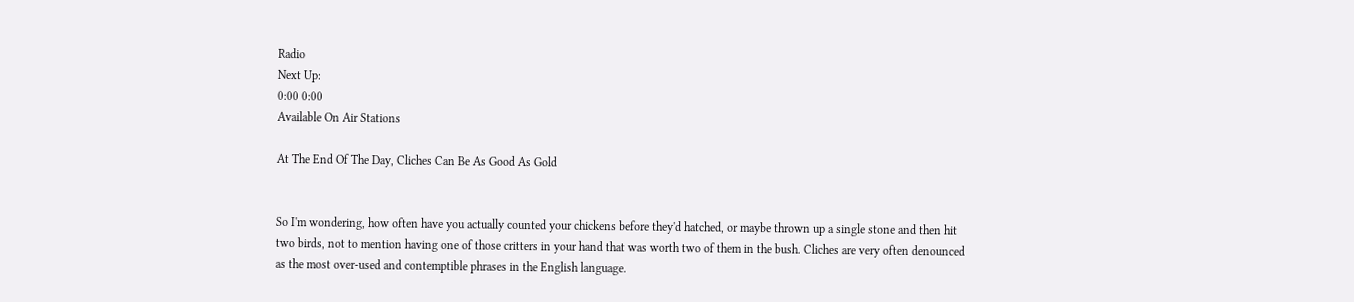Radio
Next Up:
0:00 0:00
Available On Air Stations

At The End Of The Day, Cliches Can Be As Good As Gold


So I'm wondering, how often have you actually counted your chickens before they'd hatched, or maybe thrown up a single stone and then hit two birds, not to mention having one of those critters in your hand that was worth two of them in the bush. Cliches are very often denounced as the most over-used and contemptible phrases in the English language.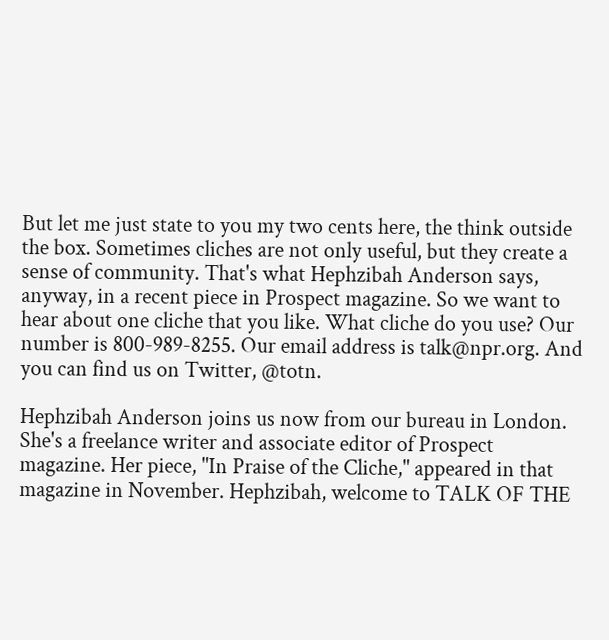But let me just state to you my two cents here, the think outside the box. Sometimes cliches are not only useful, but they create a sense of community. That's what Hephzibah Anderson says, anyway, in a recent piece in Prospect magazine. So we want to hear about one cliche that you like. What cliche do you use? Our number is 800-989-8255. Our email address is talk@npr.org. And you can find us on Twitter, @totn.

Hephzibah Anderson joins us now from our bureau in London. She's a freelance writer and associate editor of Prospect magazine. Her piece, "In Praise of the Cliche," appeared in that magazine in November. Hephzibah, welcome to TALK OF THE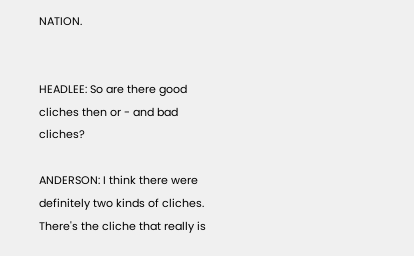NATION.


HEADLEE: So are there good cliches then or - and bad cliches?

ANDERSON: I think there were definitely two kinds of cliches. There's the cliche that really is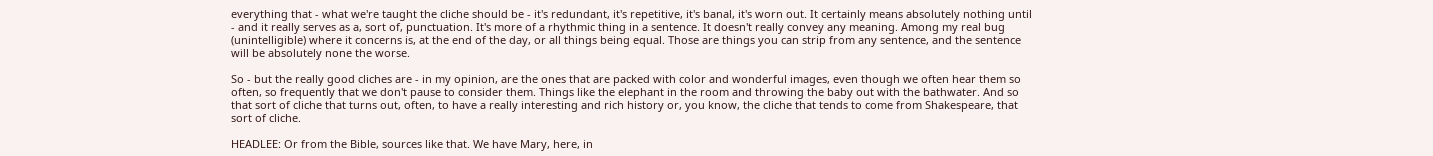everything that - what we're taught the cliche should be - it's redundant, it's repetitive, it's banal, it's worn out. It certainly means absolutely nothing until - and it really serves as a, sort of, punctuation. It's more of a rhythmic thing in a sentence. It doesn't really convey any meaning. Among my real bug (unintelligible) where it concerns is, at the end of the day, or all things being equal. Those are things you can strip from any sentence, and the sentence will be absolutely none the worse.

So - but the really good cliches are - in my opinion, are the ones that are packed with color and wonderful images, even though we often hear them so often, so frequently that we don't pause to consider them. Things like the elephant in the room and throwing the baby out with the bathwater. And so that sort of cliche that turns out, often, to have a really interesting and rich history or, you know, the cliche that tends to come from Shakespeare, that sort of cliche.

HEADLEE: Or from the Bible, sources like that. We have Mary, here, in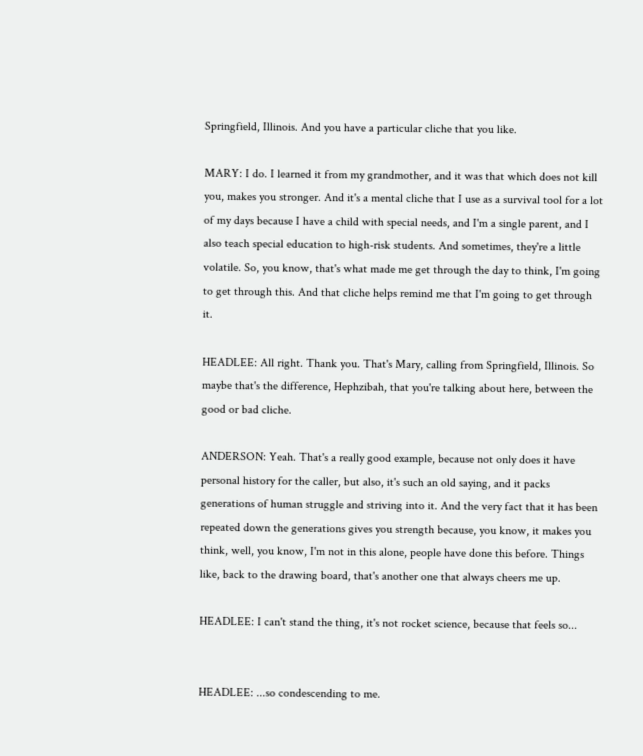Springfield, Illinois. And you have a particular cliche that you like.

MARY: I do. I learned it from my grandmother, and it was that which does not kill you, makes you stronger. And it's a mental cliche that I use as a survival tool for a lot of my days because I have a child with special needs, and I'm a single parent, and I also teach special education to high-risk students. And sometimes, they're a little volatile. So, you know, that's what made me get through the day to think, I'm going to get through this. And that cliche helps remind me that I'm going to get through it.

HEADLEE: All right. Thank you. That's Mary, calling from Springfield, Illinois. So maybe that's the difference, Hephzibah, that you're talking about here, between the good or bad cliche.

ANDERSON: Yeah. That's a really good example, because not only does it have personal history for the caller, but also, it's such an old saying, and it packs generations of human struggle and striving into it. And the very fact that it has been repeated down the generations gives you strength because, you know, it makes you think, well, you know, I'm not in this alone, people have done this before. Things like, back to the drawing board, that's another one that always cheers me up.

HEADLEE: I can't stand the thing, it's not rocket science, because that feels so...


HEADLEE: ...so condescending to me.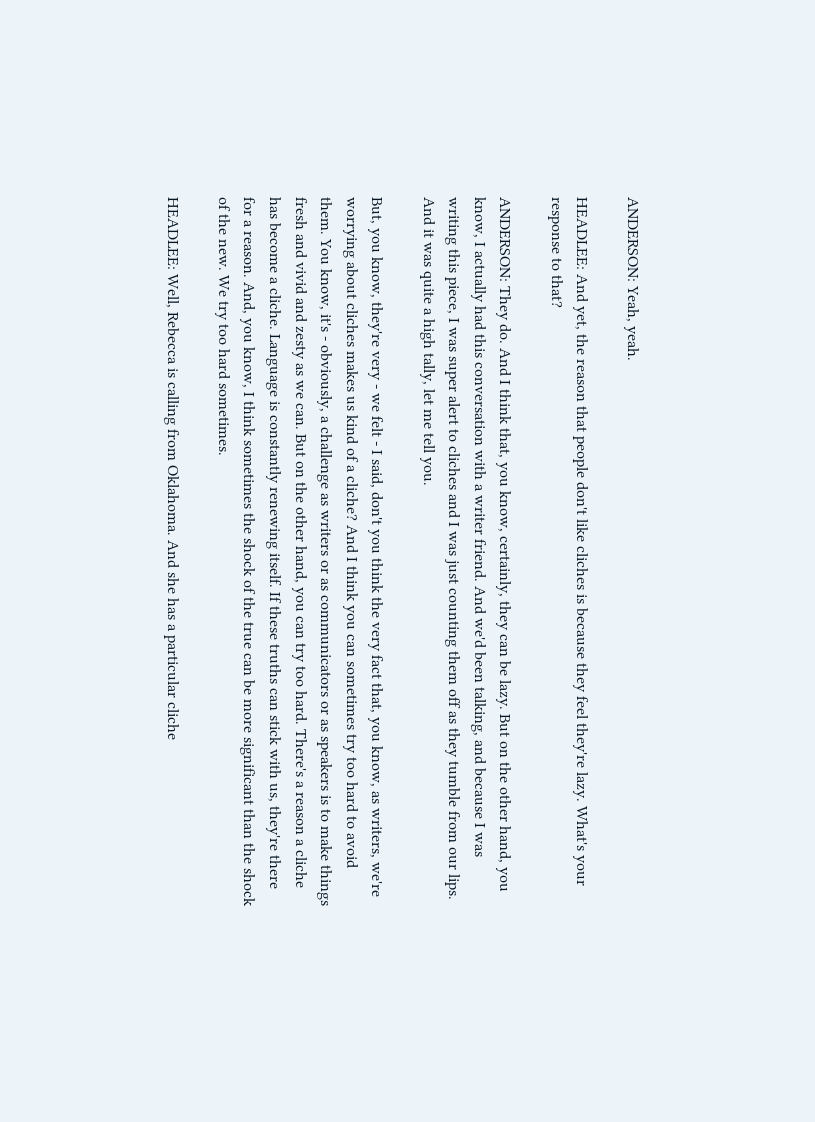ANDERSON: Yeah, yeah.

HEADLEE: And yet, the reason that people don't like cliches is because they feel they're lazy. What's your response to that?

ANDERSON: They do. And I think that, you know, certainly, they can be lazy. But on the other hand, you know, I actually had this conversation with a writer friend. And we'd been talking, and because I was writing this piece, I was super alert to cliches and I was just counting them off as they tumble from our lips. And it was quite a high tally, let me tell you.

But, you know, they're very - we felt - I said, don't you think the very fact that, you know, as writers, we're worrying about cliches makes us kind of a cliche? And I think you can sometimes try too hard to avoid them. You know, it's - obviously, a challenge as writers or as communicators or as speakers is to make things fresh and vivid and zesty as we can. But on the other hand, you can try too hard. There's a reason a cliche has become a cliche. Language is constantly renewing itself. If these truths can stick with us, they're there for a reason. And, you know, I think sometimes the shock of the true can be more significant than the shock of the new. We try too hard sometimes.

HEADLEE: Well, Rebecca is calling from Oklahoma. And she has a particular cliche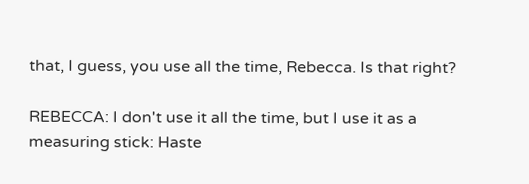that, I guess, you use all the time, Rebecca. Is that right?

REBECCA: I don't use it all the time, but I use it as a measuring stick: Haste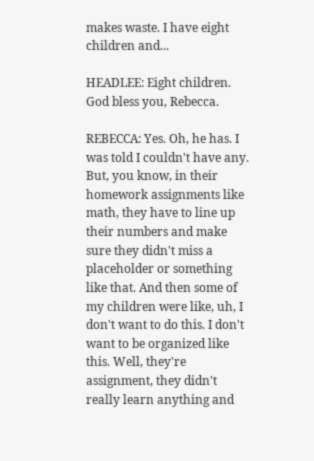makes waste. I have eight children and...

HEADLEE: Eight children. God bless you, Rebecca.

REBECCA: Yes. Oh, he has. I was told I couldn't have any. But, you know, in their homework assignments like math, they have to line up their numbers and make sure they didn't miss a placeholder or something like that. And then some of my children were like, uh, I don't want to do this. I don't want to be organized like this. Well, they're assignment, they didn't really learn anything and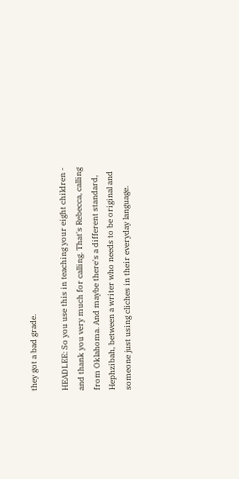they got a bad grade.

HEADLEE: So you use this in teaching your eight children - and thank you very much for calling. That's Rebecca, calling from Oklahoma. And maybe there's a different standard, Hephzibah, between a writer who needs to be original and someone just using cliches in their everyday language.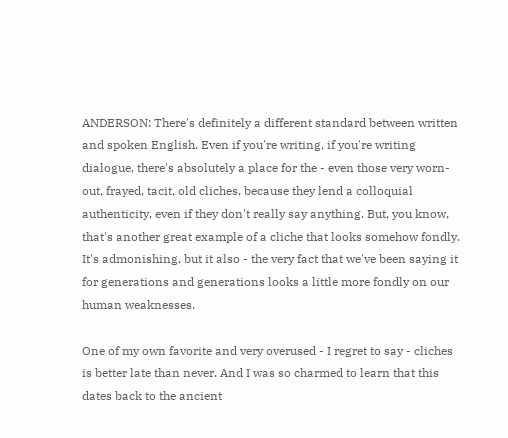ANDERSON: There's definitely a different standard between written and spoken English. Even if you're writing, if you're writing dialogue, there's absolutely a place for the - even those very worn-out, frayed, tacit, old cliches, because they lend a colloquial authenticity, even if they don't really say anything. But, you know, that's another great example of a cliche that looks somehow fondly. It's admonishing, but it also - the very fact that we've been saying it for generations and generations looks a little more fondly on our human weaknesses.

One of my own favorite and very overused - I regret to say - cliches is better late than never. And I was so charmed to learn that this dates back to the ancient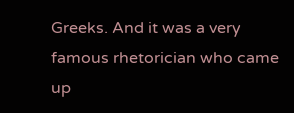Greeks. And it was a very famous rhetorician who came up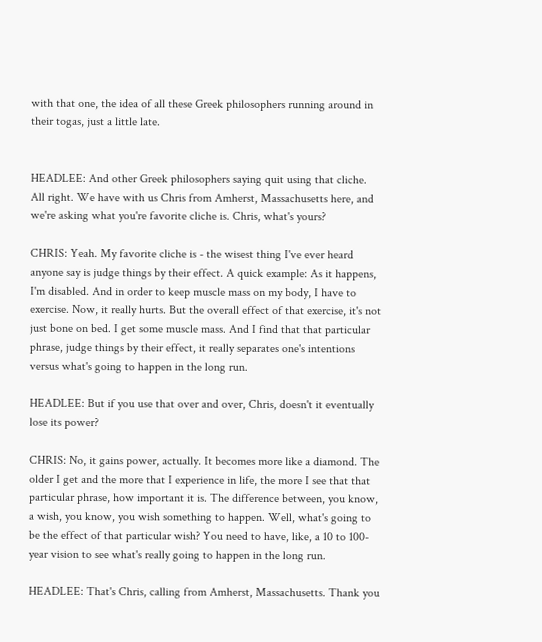with that one, the idea of all these Greek philosophers running around in their togas, just a little late.


HEADLEE: And other Greek philosophers saying quit using that cliche. All right. We have with us Chris from Amherst, Massachusetts here, and we're asking what you're favorite cliche is. Chris, what's yours?

CHRIS: Yeah. My favorite cliche is - the wisest thing I've ever heard anyone say is judge things by their effect. A quick example: As it happens, I'm disabled. And in order to keep muscle mass on my body, I have to exercise. Now, it really hurts. But the overall effect of that exercise, it's not just bone on bed. I get some muscle mass. And I find that that particular phrase, judge things by their effect, it really separates one's intentions versus what's going to happen in the long run.

HEADLEE: But if you use that over and over, Chris, doesn't it eventually lose its power?

CHRIS: No, it gains power, actually. It becomes more like a diamond. The older I get and the more that I experience in life, the more I see that that particular phrase, how important it is. The difference between, you know, a wish, you know, you wish something to happen. Well, what's going to be the effect of that particular wish? You need to have, like, a 10 to 100-year vision to see what's really going to happen in the long run.

HEADLEE: That's Chris, calling from Amherst, Massachusetts. Thank you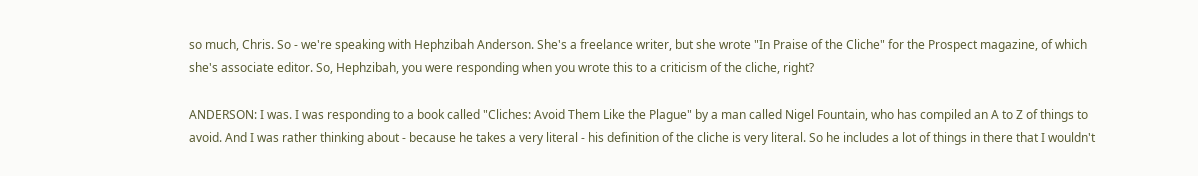so much, Chris. So - we're speaking with Hephzibah Anderson. She's a freelance writer, but she wrote "In Praise of the Cliche" for the Prospect magazine, of which she's associate editor. So, Hephzibah, you were responding when you wrote this to a criticism of the cliche, right?

ANDERSON: I was. I was responding to a book called "Cliches: Avoid Them Like the Plague" by a man called Nigel Fountain, who has compiled an A to Z of things to avoid. And I was rather thinking about - because he takes a very literal - his definition of the cliche is very literal. So he includes a lot of things in there that I wouldn't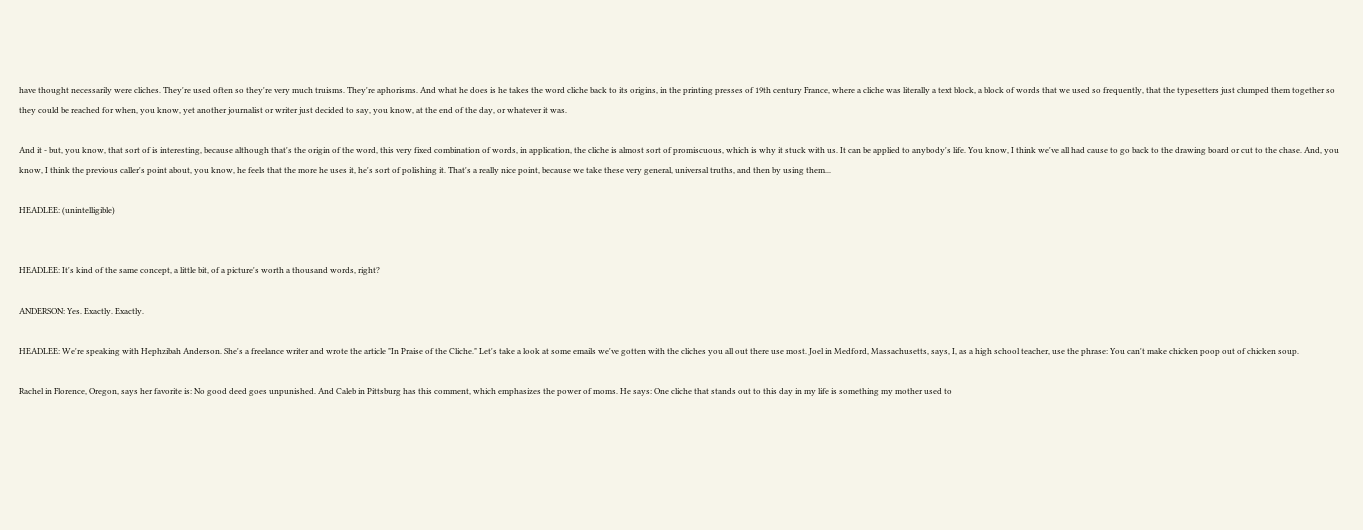have thought necessarily were cliches. They're used often so they're very much truisms. They're aphorisms. And what he does is he takes the word cliche back to its origins, in the printing presses of 19th century France, where a cliche was literally a text block, a block of words that we used so frequently, that the typesetters just clumped them together so they could be reached for when, you know, yet another journalist or writer just decided to say, you know, at the end of the day, or whatever it was.

And it - but, you know, that sort of is interesting, because although that's the origin of the word, this very fixed combination of words, in application, the cliche is almost sort of promiscuous, which is why it stuck with us. It can be applied to anybody's life. You know, I think we've all had cause to go back to the drawing board or cut to the chase. And, you know, I think the previous caller's point about, you know, he feels that the more he uses it, he's sort of polishing it. That's a really nice point, because we take these very general, universal truths, and then by using them...

HEADLEE: (unintelligible)


HEADLEE: It's kind of the same concept, a little bit, of a picture's worth a thousand words, right?

ANDERSON: Yes. Exactly. Exactly.

HEADLEE: We're speaking with Hephzibah Anderson. She's a freelance writer and wrote the article "In Praise of the Cliche." Let's take a look at some emails we've gotten with the cliches you all out there use most. Joel in Medford, Massachusetts, says, I, as a high school teacher, use the phrase: You can't make chicken poop out of chicken soup.

Rachel in Florence, Oregon, says her favorite is: No good deed goes unpunished. And Caleb in Pittsburg has this comment, which emphasizes the power of moms. He says: One cliche that stands out to this day in my life is something my mother used to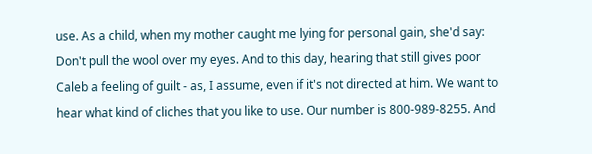use. As a child, when my mother caught me lying for personal gain, she'd say: Don't pull the wool over my eyes. And to this day, hearing that still gives poor Caleb a feeling of guilt - as, I assume, even if it's not directed at him. We want to hear what kind of cliches that you like to use. Our number is 800-989-8255. And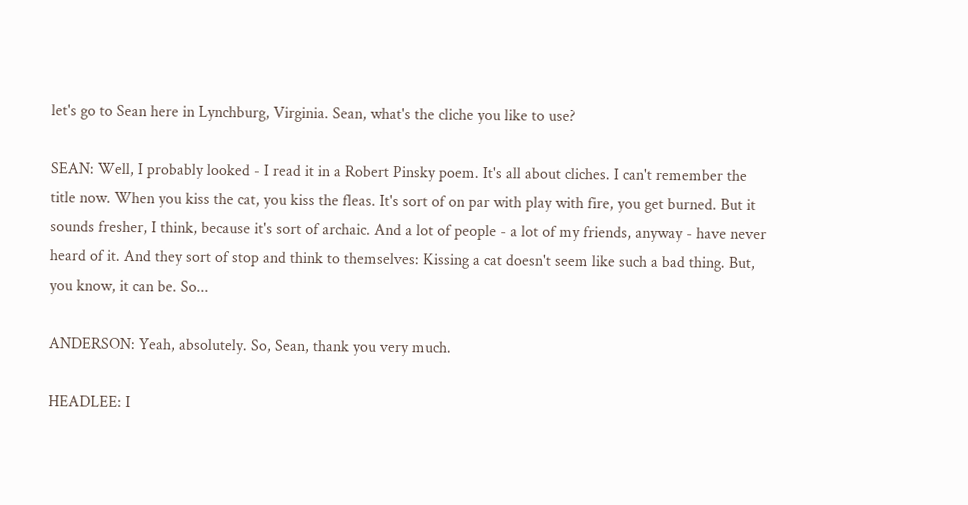let's go to Sean here in Lynchburg, Virginia. Sean, what's the cliche you like to use?

SEAN: Well, I probably looked - I read it in a Robert Pinsky poem. It's all about cliches. I can't remember the title now. When you kiss the cat, you kiss the fleas. It's sort of on par with play with fire, you get burned. But it sounds fresher, I think, because it's sort of archaic. And a lot of people - a lot of my friends, anyway - have never heard of it. And they sort of stop and think to themselves: Kissing a cat doesn't seem like such a bad thing. But, you know, it can be. So...

ANDERSON: Yeah, absolutely. So, Sean, thank you very much.

HEADLEE: I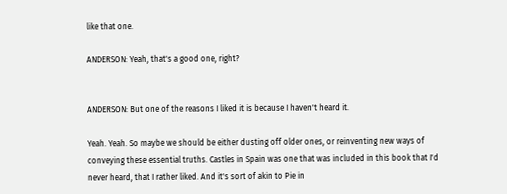like that one.

ANDERSON: Yeah, that's a good one, right?


ANDERSON: But one of the reasons I liked it is because I haven't heard it.

Yeah. Yeah. So maybe we should be either dusting off older ones, or reinventing new ways of conveying these essential truths. Castles in Spain was one that was included in this book that I'd never heard, that I rather liked. And it's sort of akin to Pie in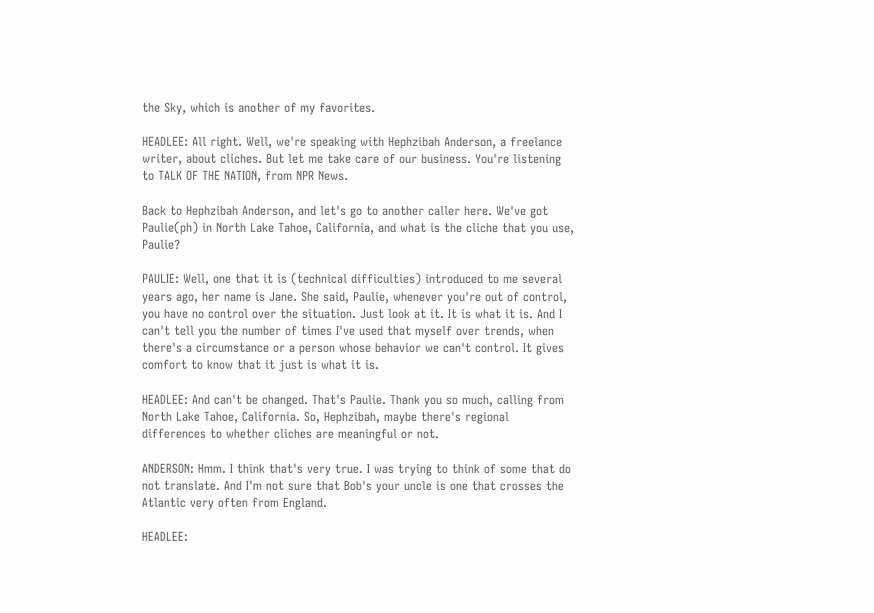the Sky, which is another of my favorites.

HEADLEE: All right. Well, we're speaking with Hephzibah Anderson, a freelance writer, about cliches. But let me take care of our business. You're listening to TALK OF THE NATION, from NPR News.

Back to Hephzibah Anderson, and let's go to another caller here. We've got Paulie(ph) in North Lake Tahoe, California, and what is the cliche that you use, Paulie?

PAULIE: Well, one that it is (technical difficulties) introduced to me several years ago, her name is Jane. She said, Paulie, whenever you're out of control, you have no control over the situation. Just look at it. It is what it is. And I can't tell you the number of times I've used that myself over trends, when there's a circumstance or a person whose behavior we can't control. It gives comfort to know that it just is what it is.

HEADLEE: And can't be changed. That's Paulie. Thank you so much, calling from North Lake Tahoe, California. So, Hephzibah, maybe there's regional differences to whether cliches are meaningful or not.

ANDERSON: Hmm. I think that's very true. I was trying to think of some that do not translate. And I'm not sure that Bob's your uncle is one that crosses the Atlantic very often from England.

HEADLEE: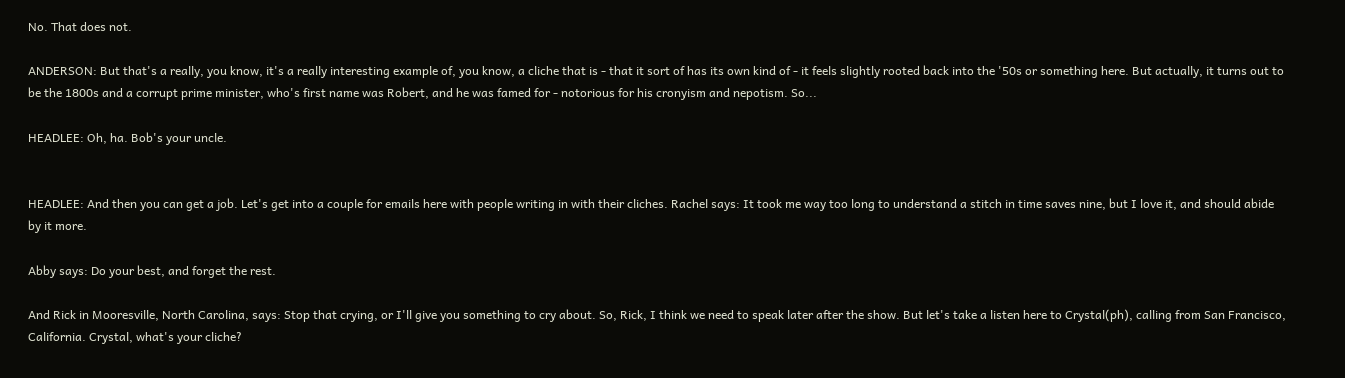No. That does not.

ANDERSON: But that's a really, you know, it's a really interesting example of, you know, a cliche that is - that it sort of has its own kind of - it feels slightly rooted back into the '50s or something here. But actually, it turns out to be the 1800s and a corrupt prime minister, who's first name was Robert, and he was famed for - notorious for his cronyism and nepotism. So...

HEADLEE: Oh, ha. Bob's your uncle.


HEADLEE: And then you can get a job. Let's get into a couple for emails here with people writing in with their cliches. Rachel says: It took me way too long to understand a stitch in time saves nine, but I love it, and should abide by it more.

Abby says: Do your best, and forget the rest.

And Rick in Mooresville, North Carolina, says: Stop that crying, or I'll give you something to cry about. So, Rick, I think we need to speak later after the show. But let's take a listen here to Crystal(ph), calling from San Francisco, California. Crystal, what's your cliche?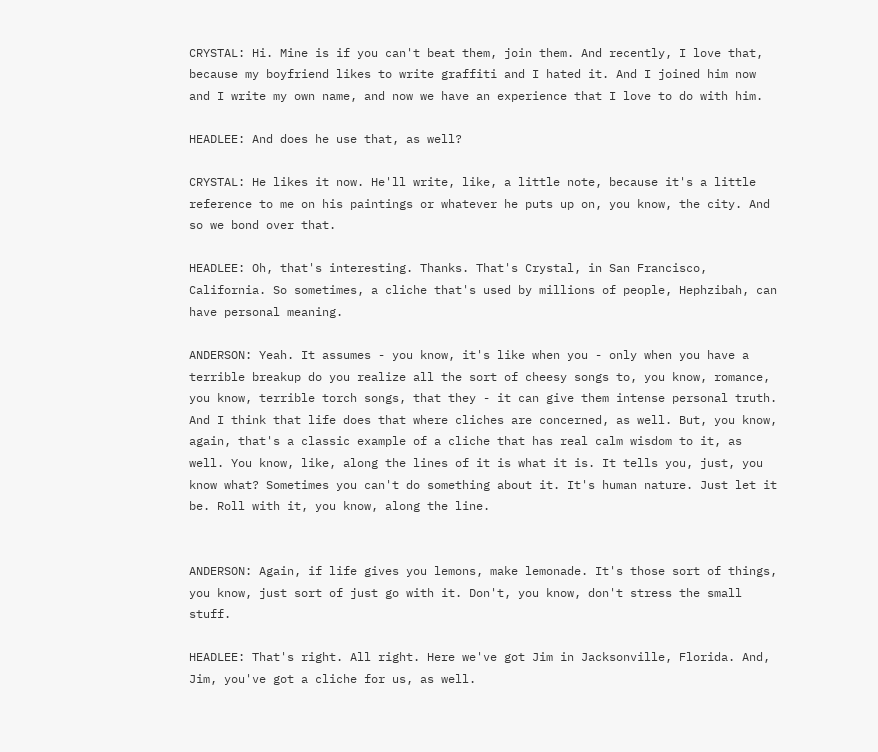CRYSTAL: Hi. Mine is if you can't beat them, join them. And recently, I love that, because my boyfriend likes to write graffiti and I hated it. And I joined him now and I write my own name, and now we have an experience that I love to do with him.

HEADLEE: And does he use that, as well?

CRYSTAL: He likes it now. He'll write, like, a little note, because it's a little reference to me on his paintings or whatever he puts up on, you know, the city. And so we bond over that.

HEADLEE: Oh, that's interesting. Thanks. That's Crystal, in San Francisco, California. So sometimes, a cliche that's used by millions of people, Hephzibah, can have personal meaning.

ANDERSON: Yeah. It assumes - you know, it's like when you - only when you have a terrible breakup do you realize all the sort of cheesy songs to, you know, romance, you know, terrible torch songs, that they - it can give them intense personal truth. And I think that life does that where cliches are concerned, as well. But, you know, again, that's a classic example of a cliche that has real calm wisdom to it, as well. You know, like, along the lines of it is what it is. It tells you, just, you know what? Sometimes you can't do something about it. It's human nature. Just let it be. Roll with it, you know, along the line.


ANDERSON: Again, if life gives you lemons, make lemonade. It's those sort of things, you know, just sort of just go with it. Don't, you know, don't stress the small stuff.

HEADLEE: That's right. All right. Here we've got Jim in Jacksonville, Florida. And, Jim, you've got a cliche for us, as well.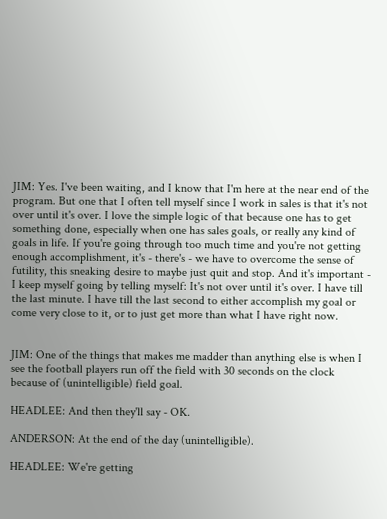JIM: Yes. I've been waiting, and I know that I'm here at the near end of the program. But one that I often tell myself since I work in sales is that it's not over until it's over. I love the simple logic of that because one has to get something done, especially when one has sales goals, or really any kind of goals in life. If you're going through too much time and you're not getting enough accomplishment, it's - there's - we have to overcome the sense of futility, this sneaking desire to maybe just quit and stop. And it's important - I keep myself going by telling myself: It's not over until it's over. I have till the last minute. I have till the last second to either accomplish my goal or come very close to it, or to just get more than what I have right now.


JIM: One of the things that makes me madder than anything else is when I see the football players run off the field with 30 seconds on the clock because of (unintelligible) field goal.

HEADLEE: And then they'll say - OK.

ANDERSON: At the end of the day (unintelligible).

HEADLEE: We're getting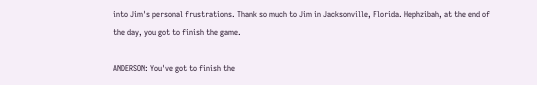into Jim's personal frustrations. Thank so much to Jim in Jacksonville, Florida. Hephzibah, at the end of the day, you got to finish the game.

ANDERSON: You've got to finish the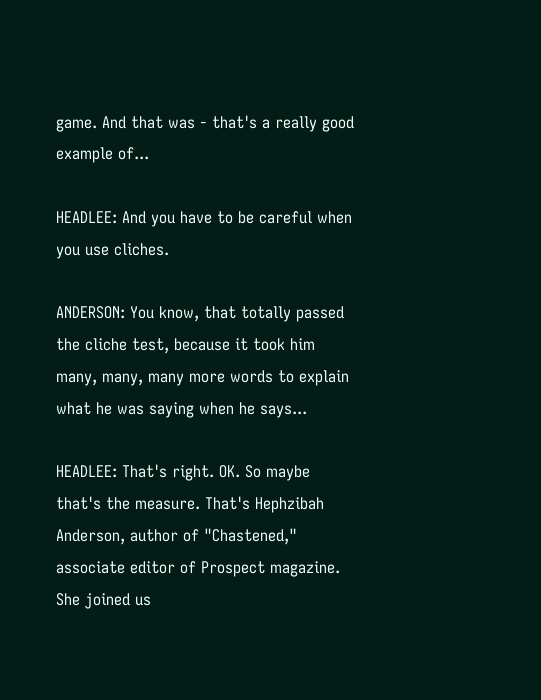game. And that was - that's a really good example of...

HEADLEE: And you have to be careful when you use cliches.

ANDERSON: You know, that totally passed the cliche test, because it took him many, many, many more words to explain what he was saying when he says...

HEADLEE: That's right. OK. So maybe that's the measure. That's Hephzibah Anderson, author of "Chastened," associate editor of Prospect magazine. She joined us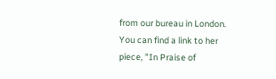from our bureau in London. You can find a link to her piece, "In Praise of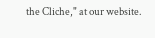the Cliche," at our website.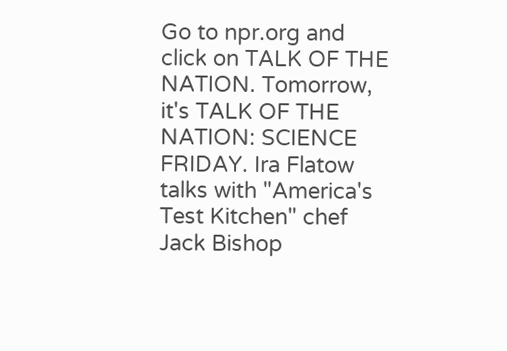Go to npr.org and click on TALK OF THE NATION. Tomorrow, it's TALK OF THE NATION: SCIENCE FRIDAY. Ira Flatow talks with "America's Test Kitchen" chef Jack Bishop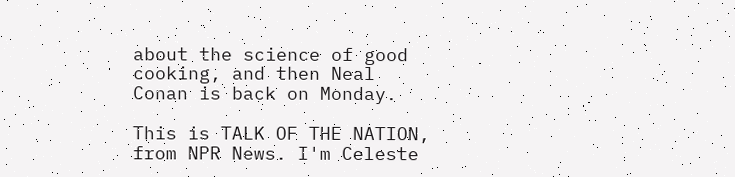about the science of good cooking, and then Neal Conan is back on Monday.

This is TALK OF THE NATION, from NPR News. I'm Celeste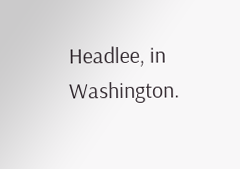Headlee, in Washington.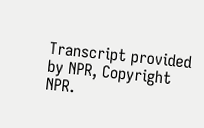Transcript provided by NPR, Copyright NPR.